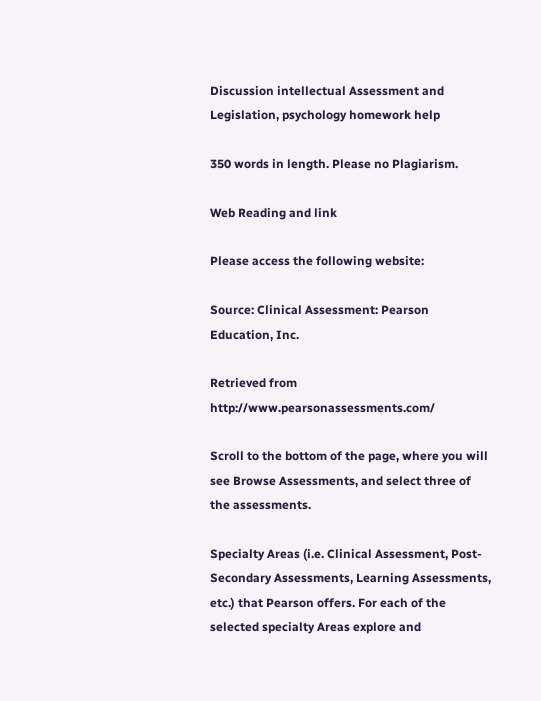Discussion intellectual Assessment and Legislation, psychology homework help

350 words in length. Please no Plagiarism.

Web Reading and link

Please access the following website:

Source: Clinical Assessment: Pearson Education, Inc.

Retrieved from http://www.pearsonassessments.com/

Scroll to the bottom of the page, where you will see Browse Assessments, and select three of the assessments.

Specialty Areas (i.e. Clinical Assessment, Post-Secondary Assessments, Learning Assessments, etc.) that Pearson offers. For each of the selected specialty Areas explore and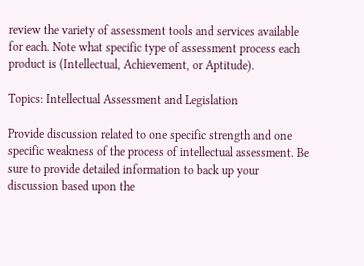review the variety of assessment tools and services available for each. Note what specific type of assessment process each product is (Intellectual, Achievement, or Aptitude).

Topics: Intellectual Assessment and Legislation

Provide discussion related to one specific strength and one specific weakness of the process of intellectual assessment. Be sure to provide detailed information to back up your discussion based upon the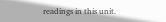readings in this unit.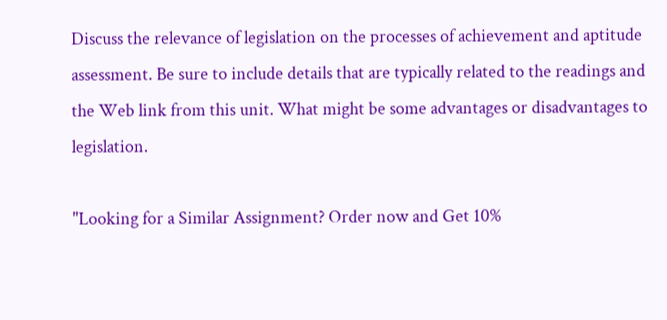Discuss the relevance of legislation on the processes of achievement and aptitude assessment. Be sure to include details that are typically related to the readings and the Web link from this unit. What might be some advantages or disadvantages to legislation.

"Looking for a Similar Assignment? Order now and Get 10%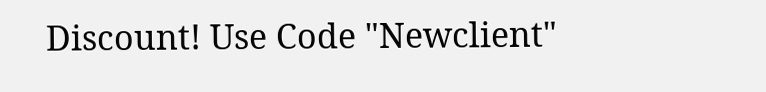Discount! Use Code "Newclient"